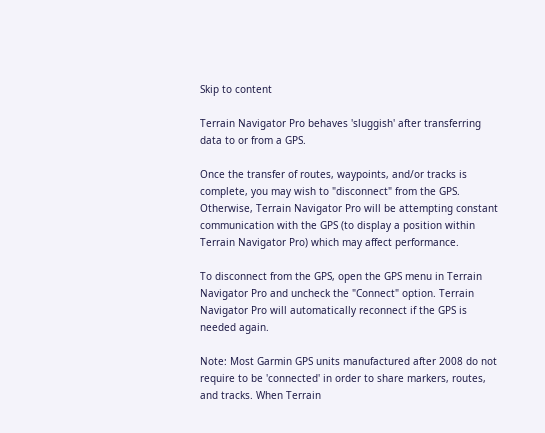Skip to content

Terrain Navigator Pro behaves 'sluggish' after transferring data to or from a GPS.

Once the transfer of routes, waypoints, and/or tracks is complete, you may wish to "disconnect" from the GPS. Otherwise, Terrain Navigator Pro will be attempting constant communication with the GPS (to display a position within Terrain Navigator Pro) which may affect performance.

To disconnect from the GPS, open the GPS menu in Terrain Navigator Pro and uncheck the "Connect" option. Terrain Navigator Pro will automatically reconnect if the GPS is needed again.

Note: Most Garmin GPS units manufactured after 2008 do not require to be 'connected' in order to share markers, routes, and tracks. When Terrain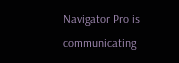Navigator Pro is communicating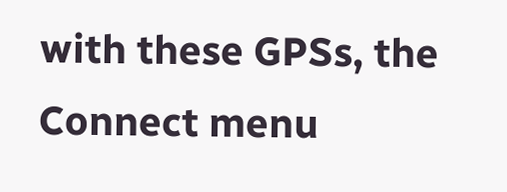with these GPSs, the Connect menu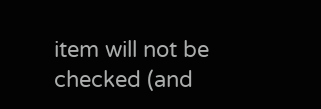item will not be checked (and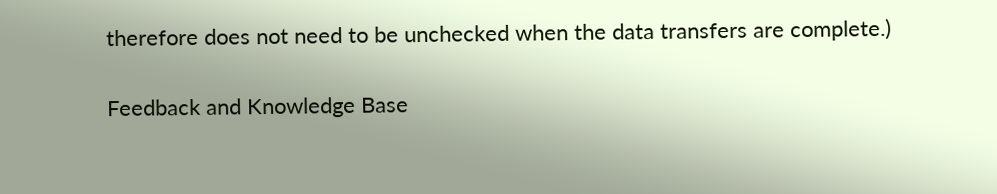therefore does not need to be unchecked when the data transfers are complete.)

Feedback and Knowledge Base